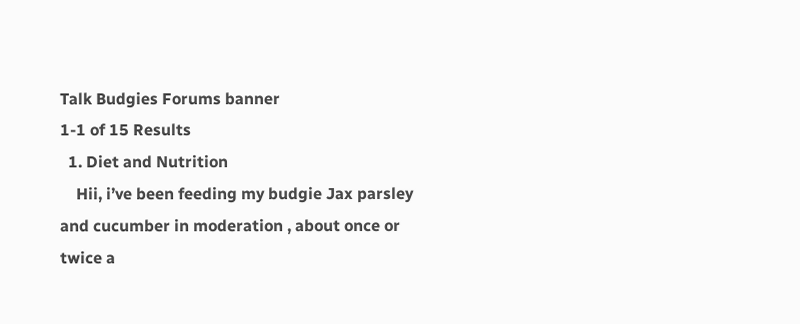Talk Budgies Forums banner
1-1 of 15 Results
  1. Diet and Nutrition
    Hii, i’ve been feeding my budgie Jax parsley and cucumber in moderation , about once or twice a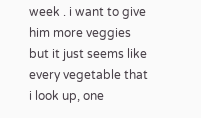week . i want to give him more veggies but it just seems like every vegetable that i look up, one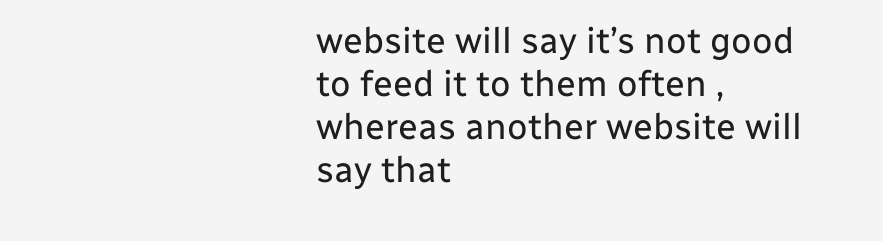website will say it’s not good to feed it to them often , whereas another website will say that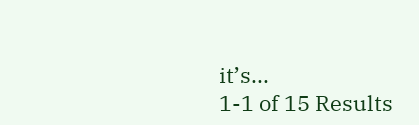it’s...
1-1 of 15 Results